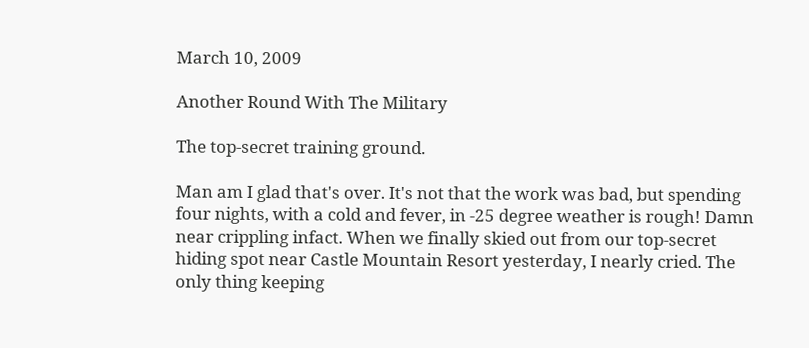March 10, 2009

Another Round With The Military

The top-secret training ground.

Man am I glad that's over. It's not that the work was bad, but spending four nights, with a cold and fever, in -25 degree weather is rough! Damn near crippling infact. When we finally skied out from our top-secret hiding spot near Castle Mountain Resort yesterday, I nearly cried. The only thing keeping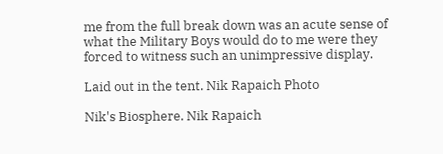me from the full break down was an acute sense of what the Military Boys would do to me were they forced to witness such an unimpressive display.

Laid out in the tent. Nik Rapaich Photo

Nik's Biosphere. Nik Rapaich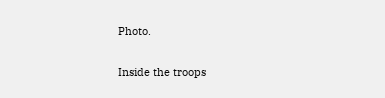Photo.

Inside the troops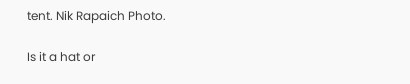tent. Nik Rapaich Photo.

Is it a hat or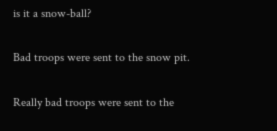is it a snow-ball?

Bad troops were sent to the snow pit.

Really bad troops were sent to the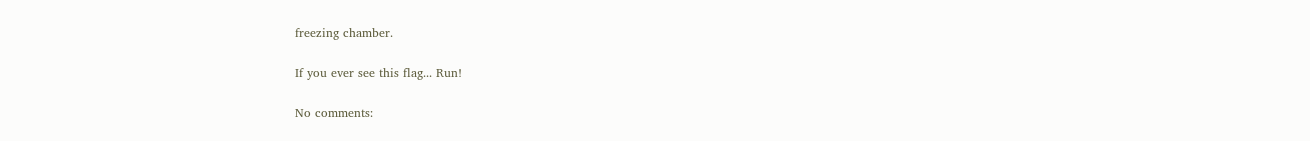freezing chamber.

If you ever see this flag... Run!

No comments: